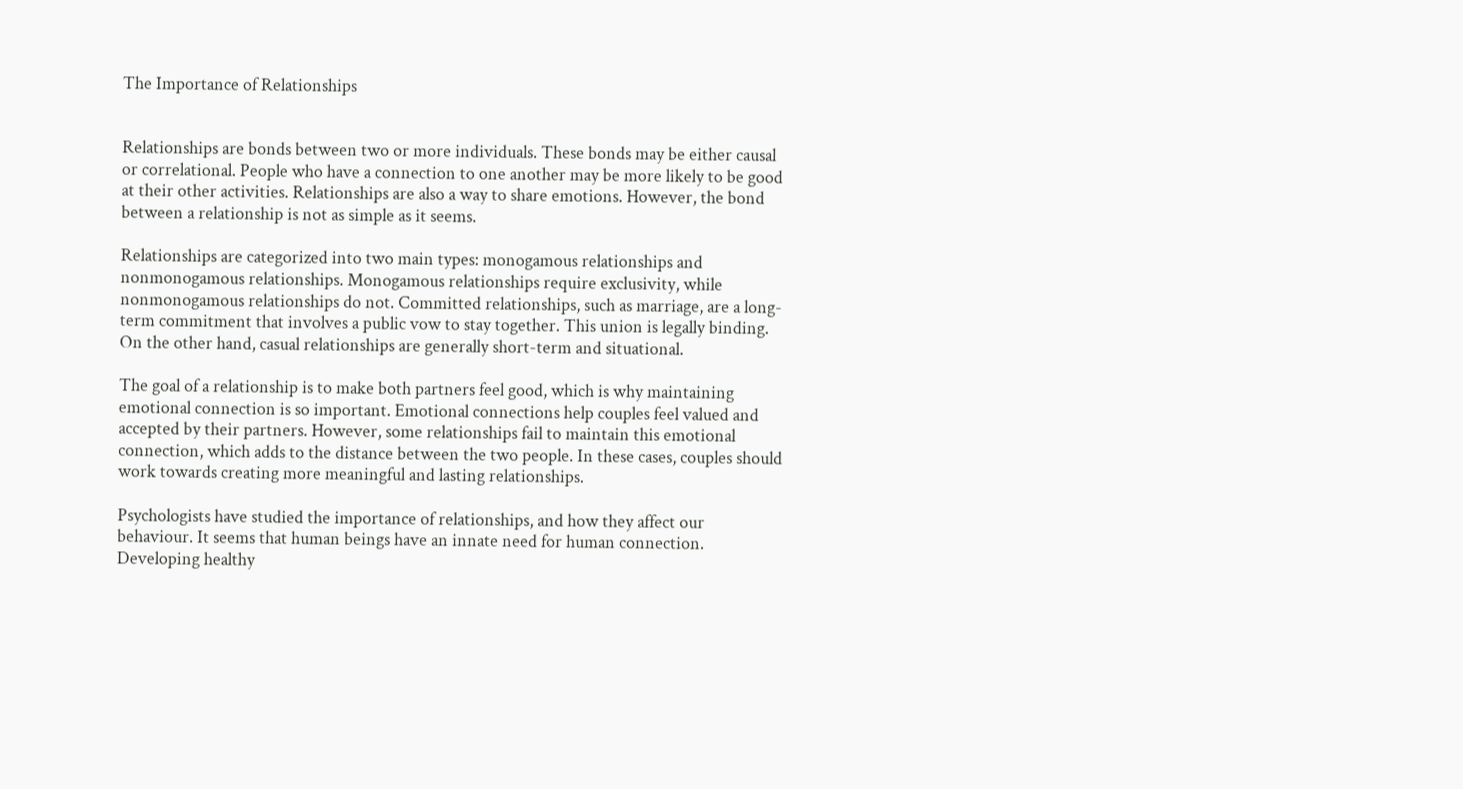The Importance of Relationships


Relationships are bonds between two or more individuals. These bonds may be either causal or correlational. People who have a connection to one another may be more likely to be good at their other activities. Relationships are also a way to share emotions. However, the bond between a relationship is not as simple as it seems.

Relationships are categorized into two main types: monogamous relationships and nonmonogamous relationships. Monogamous relationships require exclusivity, while nonmonogamous relationships do not. Committed relationships, such as marriage, are a long-term commitment that involves a public vow to stay together. This union is legally binding. On the other hand, casual relationships are generally short-term and situational.

The goal of a relationship is to make both partners feel good, which is why maintaining emotional connection is so important. Emotional connections help couples feel valued and accepted by their partners. However, some relationships fail to maintain this emotional connection, which adds to the distance between the two people. In these cases, couples should work towards creating more meaningful and lasting relationships.

Psychologists have studied the importance of relationships, and how they affect our behaviour. It seems that human beings have an innate need for human connection. Developing healthy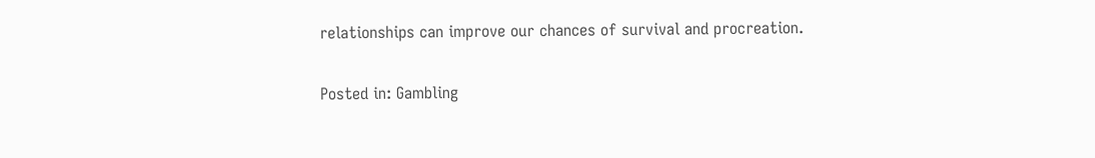relationships can improve our chances of survival and procreation.

Posted in: Gambling